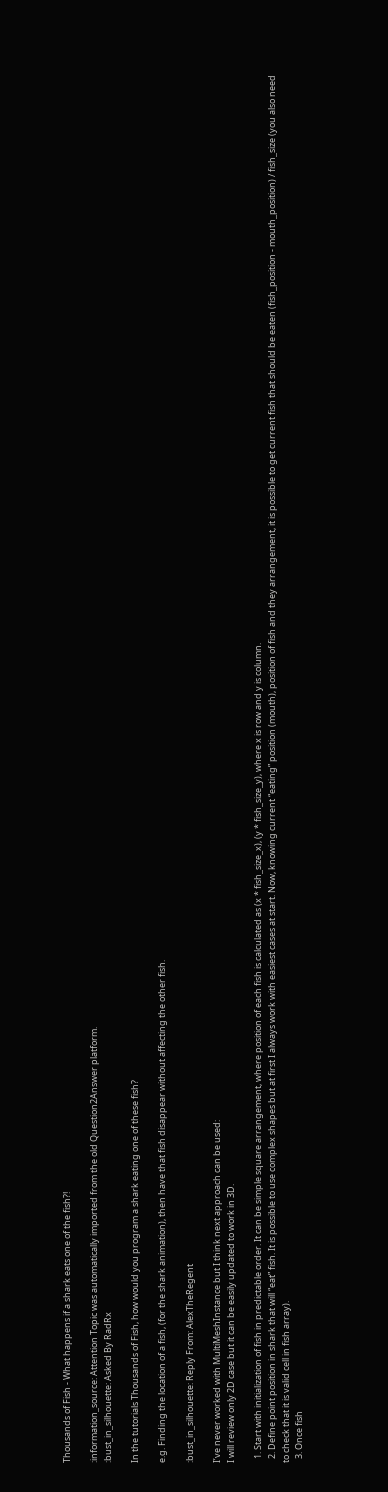Thousands of Fish - What happens if a shark eats one of the fish?!

:information_source: Attention Topic was automatically imported from the old Question2Answer platform.
:bust_in_silhouette: Asked By RadRx

In the tutorials Thousands of Fish, how would you program a shark eating one of these fish?

e.g. Finding the location of a fish, (for the shark animation), then have that fish disappear without affecting the other fish.

:bust_in_silhouette: Reply From: AlexTheRegent

I’ve never worked with MultiMeshInstance but I think next approach can be used:
I will review only 2D case but it can be easily updated to work in 3D.

  1. Start with initialization of fish in predictable order. It can be simple square arrangement, where position of each fish is calculated as (x * fish_size_x), (y * fish_size_y), where x is row and y is column.
  2. Define point position in shark that will “eat” fish. It is possible to use complex shapes but at first I always work with easiest cases at start. Now, knowing current “eating” position (mouth), position of fish and they arrangement, it is possible to get current fish that should be eaten (fish_position - mouth_position) / fish_size (you also need to check that it is valid cell in fish array).
  3. Once fish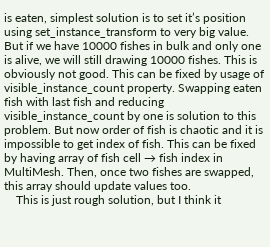is eaten, simplest solution is to set it’s position using set_instance_transform to very big value. But if we have 10000 fishes in bulk and only one is alive, we will still drawing 10000 fishes. This is obviously not good. This can be fixed by usage of visible_instance_count property. Swapping eaten fish with last fish and reducing visible_instance_count by one is solution to this problem. But now order of fish is chaotic and it is impossible to get index of fish. This can be fixed by having array of fish cell → fish index in MultiMesh. Then, once two fishes are swapped, this array should update values too.
    This is just rough solution, but I think it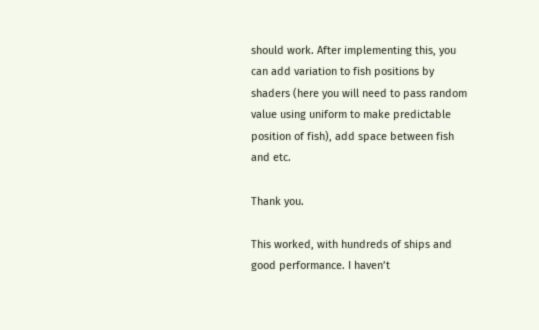should work. After implementing this, you can add variation to fish positions by shaders (here you will need to pass random value using uniform to make predictable position of fish), add space between fish and etc.

Thank you.

This worked, with hundreds of ships and good performance. I haven’t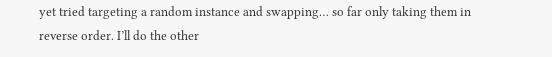yet tried targeting a random instance and swapping… so far only taking them in reverse order. I’ll do the other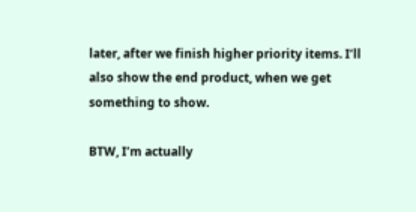later, after we finish higher priority items. I’ll also show the end product, when we get something to show.

BTW, I’m actually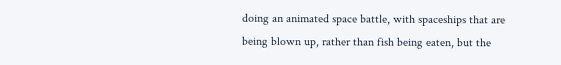doing an animated space battle, with spaceships that are being blown up, rather than fish being eaten, but the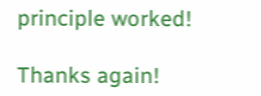principle worked!

Thanks again!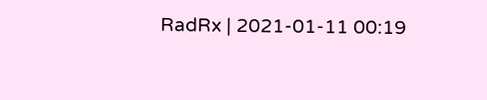RadRx | 2021-01-11 00:19